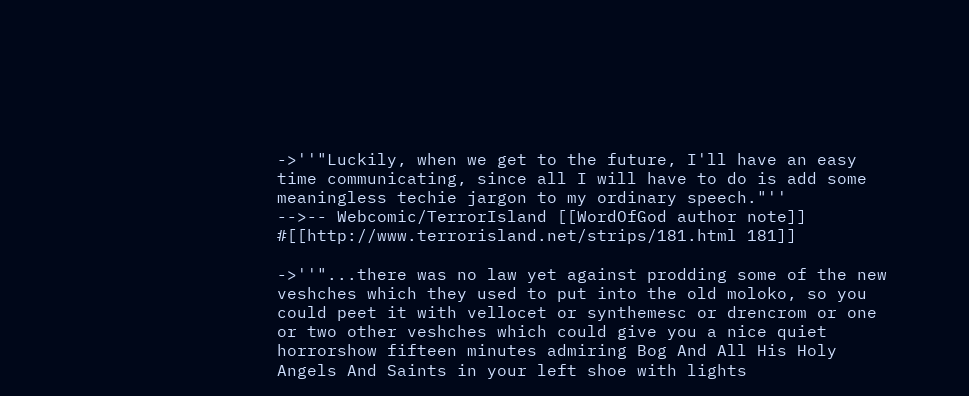->''"Luckily, when we get to the future, I'll have an easy time communicating, since all I will have to do is add some meaningless techie jargon to my ordinary speech."''
-->-- Webcomic/TerrorIsland [[WordOfGod author note]] #[[http://www.terrorisland.net/strips/181.html 181]]

->''"...there was no law yet against prodding some of the new veshches which they used to put into the old moloko, so you could peet it with vellocet or synthemesc or drencrom or one or two other veshches which could give you a nice quiet horrorshow fifteen minutes admiring Bog And All His Holy Angels And Saints in your left shoe with lights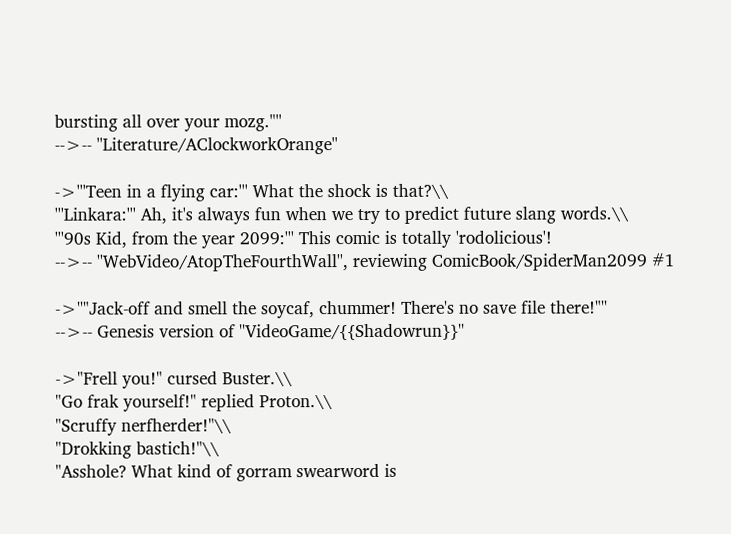bursting all over your mozg."''
-->-- ''Literature/AClockworkOrange''

->'''Teen in a flying car:''' What the shock is that?\\
'''Linkara:''' Ah, it's always fun when we try to predict future slang words.\\
'''90s Kid, from the year 2099:''' This comic is totally 'rodolicious'!
-->-- ''WebVideo/AtopTheFourthWall'', reviewing ComicBook/SpiderMan2099 #1

->''"Jack-off and smell the soycaf, chummer! There's no save file there!"''
-->-- Genesis version of ''VideoGame/{{Shadowrun}}''

->"Frell you!" cursed Buster.\\
"Go frak yourself!" replied Proton.\\
"Scruffy nerfherder!"\\
"Drokking bastich!"\\
"Asshole? What kind of gorram swearword is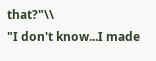that?"\\
"I don't know...I made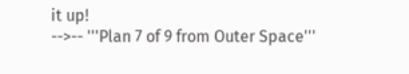it up!
-->-- '''Plan 7 of 9 from Outer Space'''